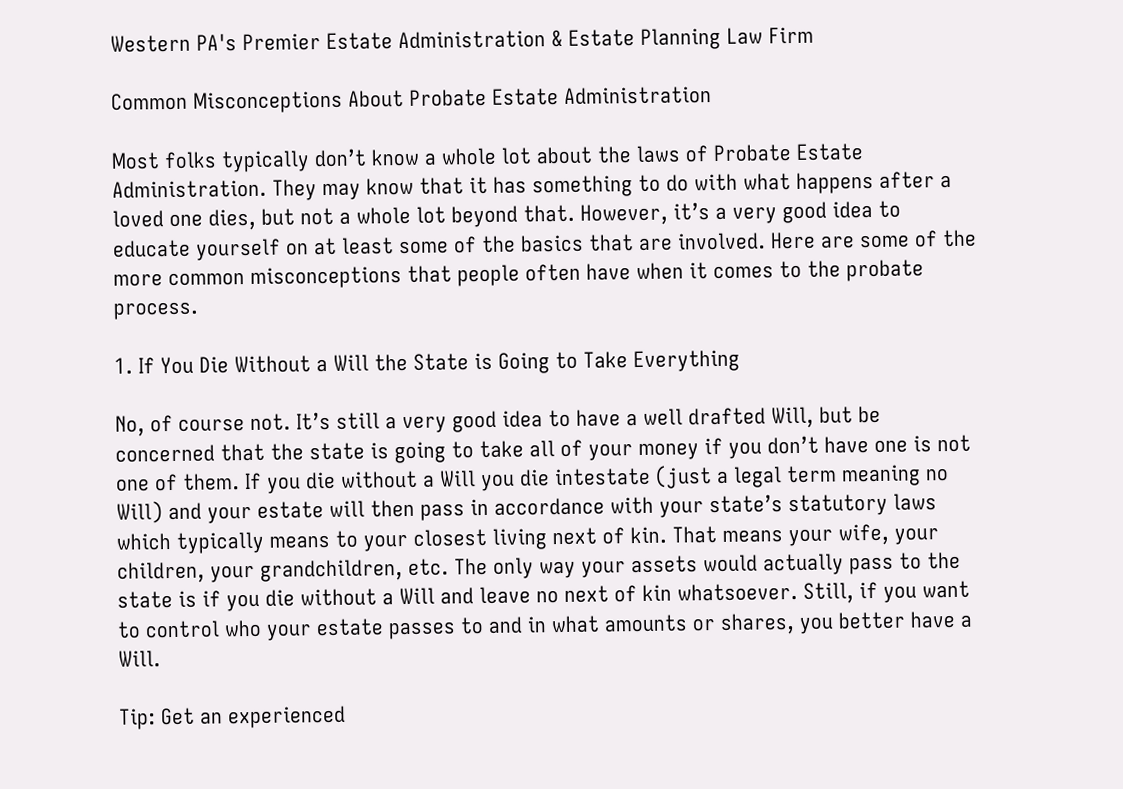Western PA's Premier Estate Administration & Estate Planning Law Firm

Common Misconceptions About Probate Estate Administration

Most folks typically don’t know a whole lot about the laws of Probate Estate Administration. They may know that it has something to do with what happens after a loved one dies, but not a whole lot beyond that. However, it’s a very good idea to educate yourself on at least some of the basics that are involved. Here are some of the more common misconceptions that people often have when it comes to the probate process.

1. If You Die Without a Will the State is Going to Take Everything

No, of course not. It’s still a very good idea to have a well drafted Will, but be concerned that the state is going to take all of your money if you don’t have one is not one of them. If you die without a Will you die intestate (just a legal term meaning no Will) and your estate will then pass in accordance with your state’s statutory laws which typically means to your closest living next of kin. That means your wife, your children, your grandchildren, etc. The only way your assets would actually pass to the state is if you die without a Will and leave no next of kin whatsoever. Still, if you want to control who your estate passes to and in what amounts or shares, you better have a Will.

Tip: Get an experienced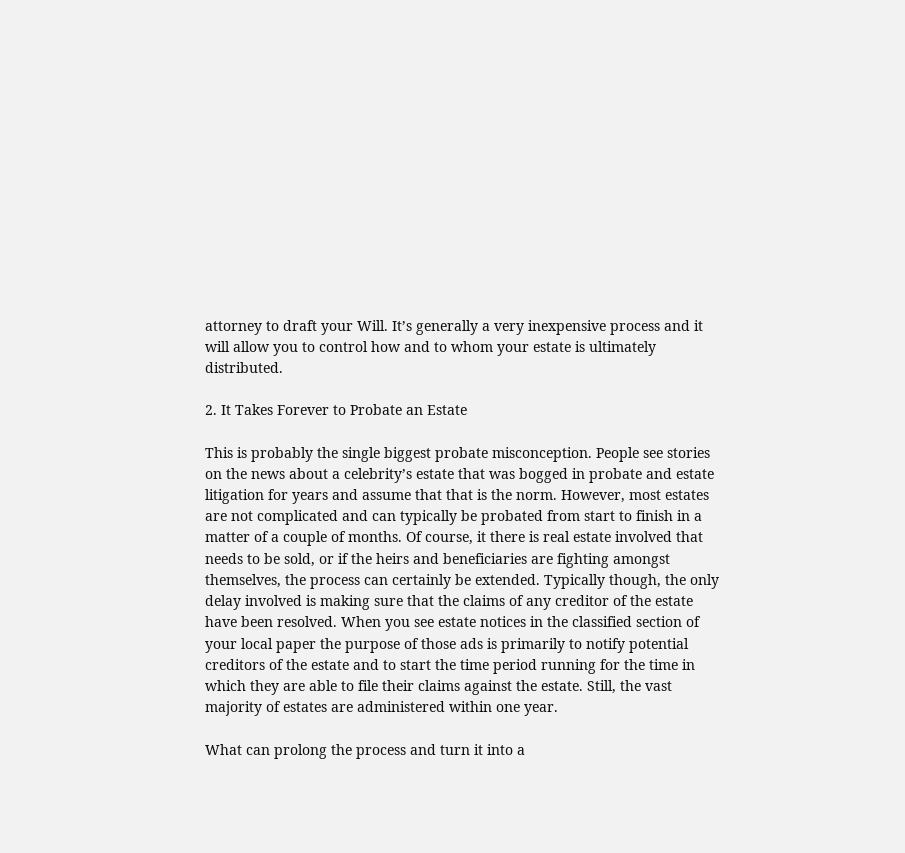attorney to draft your Will. It’s generally a very inexpensive process and it will allow you to control how and to whom your estate is ultimately distributed.

2. It Takes Forever to Probate an Estate

This is probably the single biggest probate misconception. People see stories on the news about a celebrity’s estate that was bogged in probate and estate litigation for years and assume that that is the norm. However, most estates are not complicated and can typically be probated from start to finish in a matter of a couple of months. Of course, it there is real estate involved that needs to be sold, or if the heirs and beneficiaries are fighting amongst themselves, the process can certainly be extended. Typically though, the only delay involved is making sure that the claims of any creditor of the estate have been resolved. When you see estate notices in the classified section of your local paper the purpose of those ads is primarily to notify potential creditors of the estate and to start the time period running for the time in which they are able to file their claims against the estate. Still, the vast majority of estates are administered within one year.

What can prolong the process and turn it into a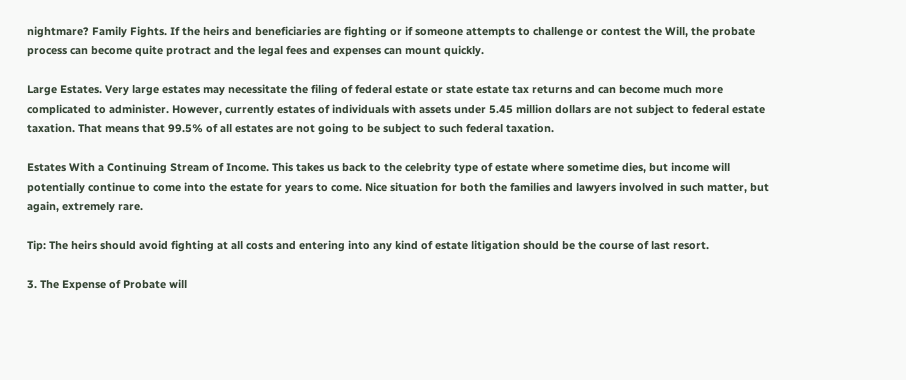nightmare? Family Fights. If the heirs and beneficiaries are fighting or if someone attempts to challenge or contest the Will, the probate process can become quite protract and the legal fees and expenses can mount quickly.

Large Estates. Very large estates may necessitate the filing of federal estate or state estate tax returns and can become much more complicated to administer. However, currently estates of individuals with assets under 5.45 million dollars are not subject to federal estate taxation. That means that 99.5% of all estates are not going to be subject to such federal taxation.

Estates With a Continuing Stream of Income. This takes us back to the celebrity type of estate where sometime dies, but income will potentially continue to come into the estate for years to come. Nice situation for both the families and lawyers involved in such matter, but again, extremely rare.

Tip: The heirs should avoid fighting at all costs and entering into any kind of estate litigation should be the course of last resort.

3. The Expense of Probate will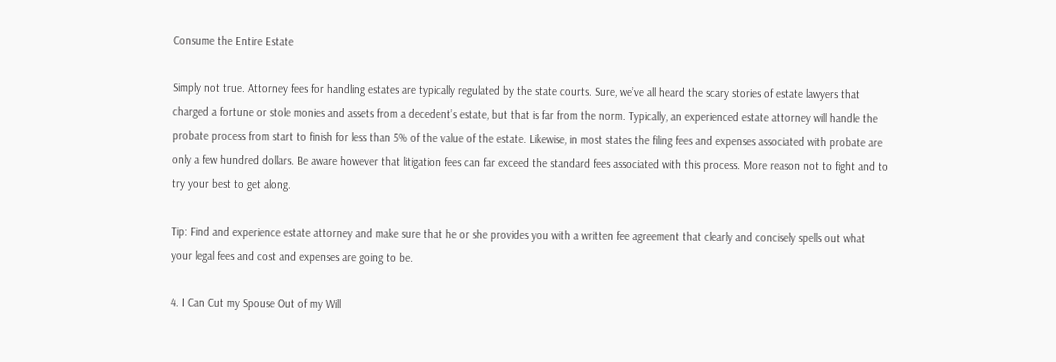Consume the Entire Estate

Simply not true. Attorney fees for handling estates are typically regulated by the state courts. Sure, we’ve all heard the scary stories of estate lawyers that charged a fortune or stole monies and assets from a decedent’s estate, but that is far from the norm. Typically, an experienced estate attorney will handle the probate process from start to finish for less than 5% of the value of the estate. Likewise, in most states the filing fees and expenses associated with probate are only a few hundred dollars. Be aware however that litigation fees can far exceed the standard fees associated with this process. More reason not to fight and to try your best to get along.

Tip: Find and experience estate attorney and make sure that he or she provides you with a written fee agreement that clearly and concisely spells out what your legal fees and cost and expenses are going to be.

4. I Can Cut my Spouse Out of my Will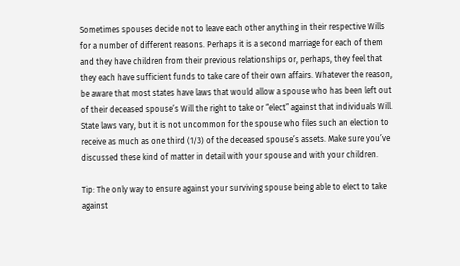Sometimes spouses decide not to leave each other anything in their respective Wills for a number of different reasons. Perhaps it is a second marriage for each of them and they have children from their previous relationships or, perhaps, they feel that they each have sufficient funds to take care of their own affairs. Whatever the reason, be aware that most states have laws that would allow a spouse who has been left out of their deceased spouse’s Will the right to take or “elect” against that individuals Will. State laws vary, but it is not uncommon for the spouse who files such an election to receive as much as one third (1/3) of the deceased spouse’s assets. Make sure you’ve discussed these kind of matter in detail with your spouse and with your children.

Tip: The only way to ensure against your surviving spouse being able to elect to take against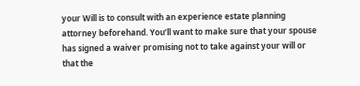your Will is to consult with an experience estate planning attorney beforehand. You’ll want to make sure that your spouse has signed a waiver promising not to take against your will or that the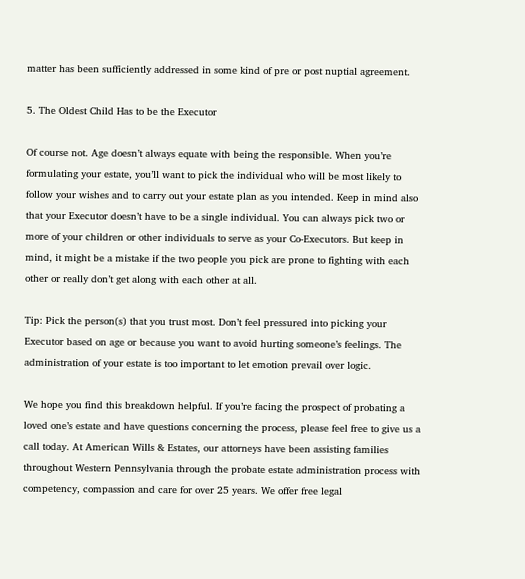matter has been sufficiently addressed in some kind of pre or post nuptial agreement.

5. The Oldest Child Has to be the Executor

Of course not. Age doesn’t always equate with being the responsible. When you’re formulating your estate, you’ll want to pick the individual who will be most likely to follow your wishes and to carry out your estate plan as you intended. Keep in mind also that your Executor doesn’t have to be a single individual. You can always pick two or more of your children or other individuals to serve as your Co-Executors. But keep in mind, it might be a mistake if the two people you pick are prone to fighting with each other or really don’t get along with each other at all.

Tip: Pick the person(s) that you trust most. Don’t feel pressured into picking your Executor based on age or because you want to avoid hurting someone’s feelings. The administration of your estate is too important to let emotion prevail over logic.

We hope you find this breakdown helpful. If you’re facing the prospect of probating a loved one’s estate and have questions concerning the process, please feel free to give us a call today. At American Wills & Estates, our attorneys have been assisting families throughout Western Pennsylvania through the probate estate administration process with competency, compassion and care for over 25 years. We offer free legal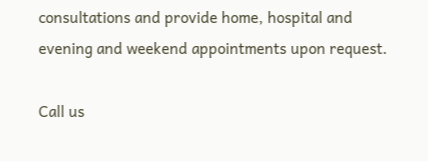consultations and provide home, hospital and evening and weekend appointments upon request.

Call us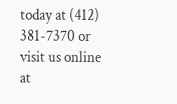today at (412) 381-7370 or visit us online at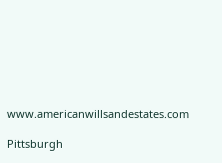www.americanwillsandestates.com

Pittsburgh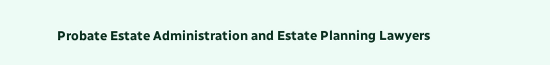Probate Estate Administration and Estate Planning Lawyers